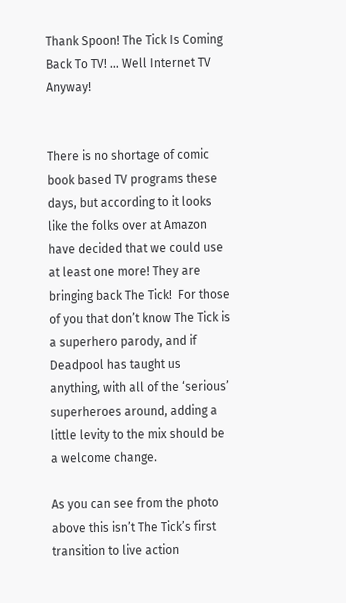Thank Spoon! The Tick Is Coming Back To TV! … Well Internet TV Anyway!


There is no shortage of comic book based TV programs these days, but according to it looks like the folks over at Amazon have decided that we could use at least one more! They are bringing back The Tick!  For those of you that don’t know The Tick is a superhero parody, and if Deadpool has taught us anything, with all of the ‘serious’ superheroes around, adding a little levity to the mix should be a welcome change.

As you can see from the photo above this isn’t The Tick’s first transition to live action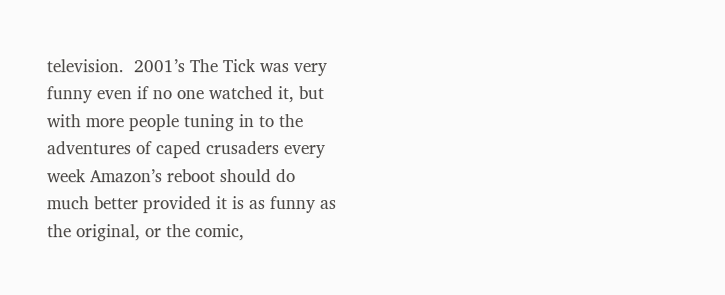television.  2001’s The Tick was very funny even if no one watched it, but with more people tuning in to the adventures of caped crusaders every week Amazon’s reboot should do much better provided it is as funny as the original, or the comic,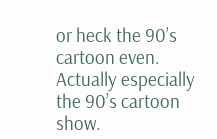or heck the 90’s cartoon even.  Actually especially the 90’s cartoon show.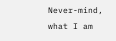Never-mind, what I am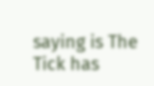saying is The Tick has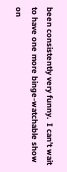been consistently very funny.  I can’t wait to have one more binge-watchable show on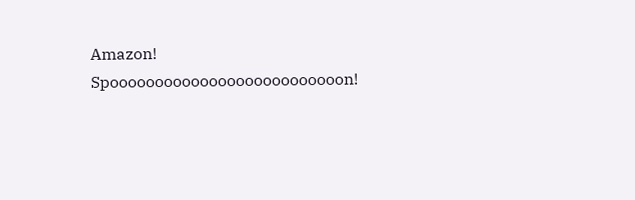Amazon! Spoooooooooooooooooooooooooon!